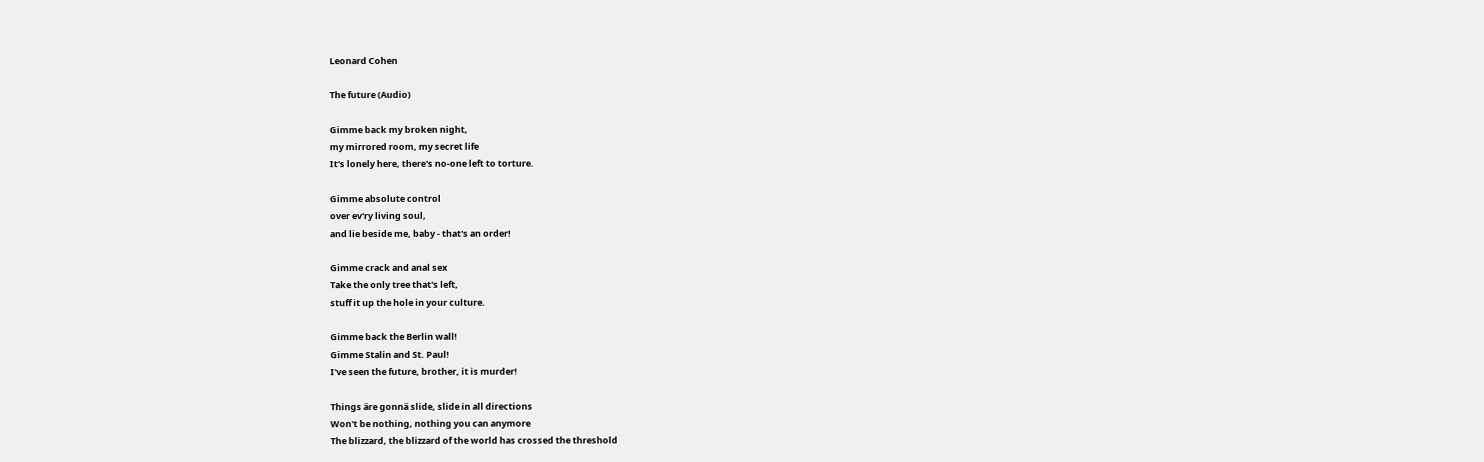Leonard Cohen

The future (Audio)

Gimme back my broken night,
my mirrored room, my secret life
It's lonely here, there's no-one left to torture.

Gimme absolute control
over ev'ry living soul,
and lie beside me, baby - that's an order!

Gimme crack and anal sex
Take the only tree that's left,
stuff it up the hole in your culture.

Gimme back the Berlin wall!
Gimme Stalin and St. Paul!
I've seen the future, brother, it is murder!

Things äre gonnä slide, slide in all directions
Won't be nothing, nothing you can anymore
The blizzard, the blizzard of the world has crossed the threshold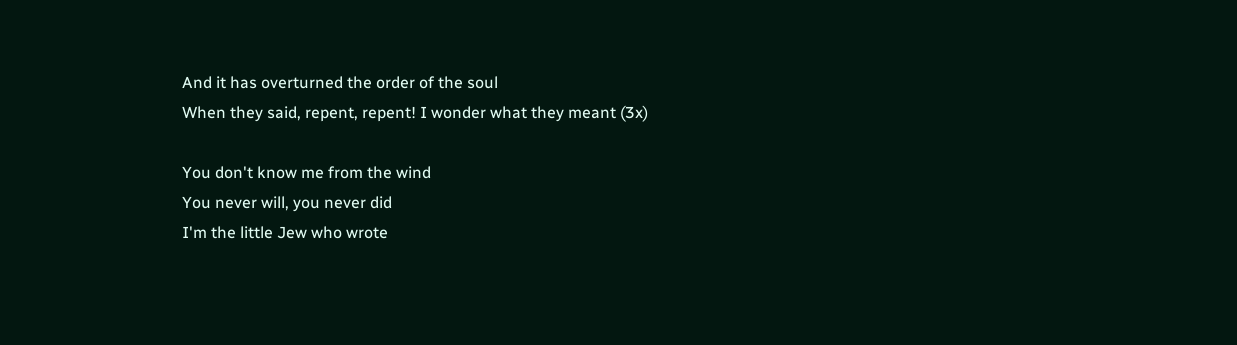And it has overturned the order of the soul
When they said, repent, repent! I wonder what they meant (3x)

You don't know me from the wind
You never will, you never did
I'm the little Jew who wrote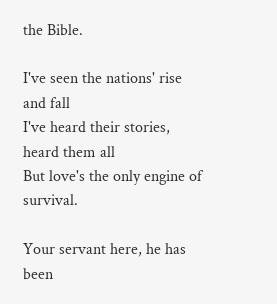the Bible.

I've seen the nations' rise and fall
I've heard their stories, heard them all
But love's the only engine of survival.

Your servant here, he has been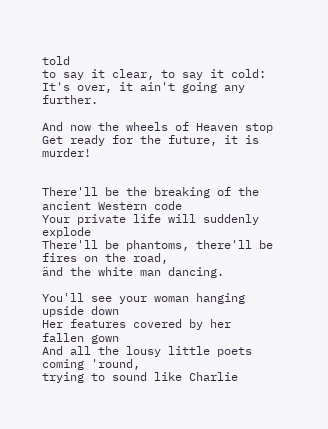told
to say it clear, to say it cold:
It's over, it ain't going any further.

And now the wheels of Heaven stop
Get ready for the future, it is murder!


There'll be the breaking of the ancient Western code
Your private life will suddenly explode
There'll be phantoms, there'll be fires on the road,
änd the white man dancing.

You'll see your woman hanging upside down
Her features covered by her fallen gown
And all the lousy little poets coming 'round,
trying to sound like Charlie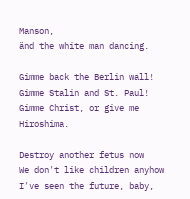Manson,
änd the white man dancing.

Gimme back the Berlin wall!
Gimme Stalin and St. Paul!
Gimme Christ, or give me Hiroshima.

Destroy another fetus now
We don't like children anyhow
I've seen the future, baby,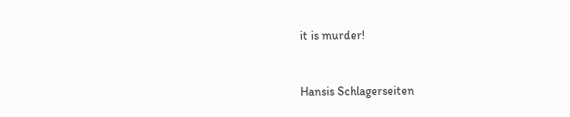it is murder!


Hansis Schlagerseiten